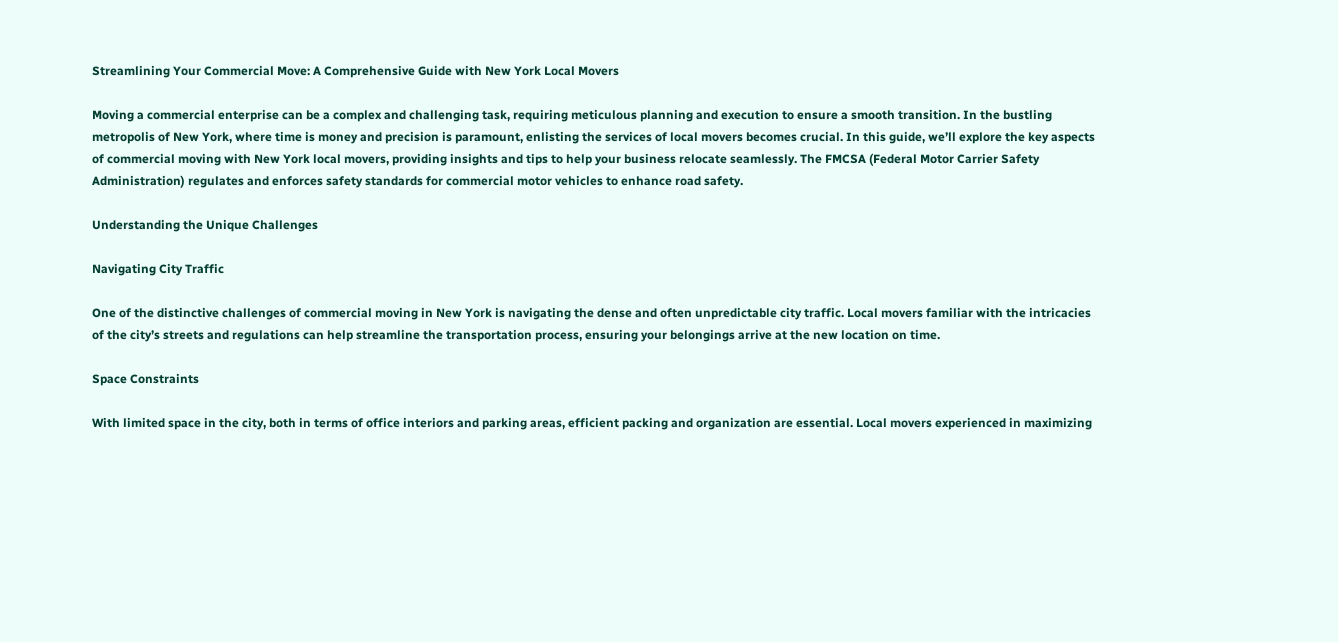Streamlining Your Commercial Move: A Comprehensive Guide with New York Local Movers

Moving a commercial enterprise can be a complex and challenging task, requiring meticulous planning and execution to ensure a smooth transition. In the bustling metropolis of New York, where time is money and precision is paramount, enlisting the services of local movers becomes crucial. In this guide, we’ll explore the key aspects of commercial moving with New York local movers, providing insights and tips to help your business relocate seamlessly. The FMCSA (Federal Motor Carrier Safety Administration) regulates and enforces safety standards for commercial motor vehicles to enhance road safety.

Understanding the Unique Challenges

Navigating City Traffic

One of the distinctive challenges of commercial moving in New York is navigating the dense and often unpredictable city traffic. Local movers familiar with the intricacies of the city’s streets and regulations can help streamline the transportation process, ensuring your belongings arrive at the new location on time.

Space Constraints

With limited space in the city, both in terms of office interiors and parking areas, efficient packing and organization are essential. Local movers experienced in maximizing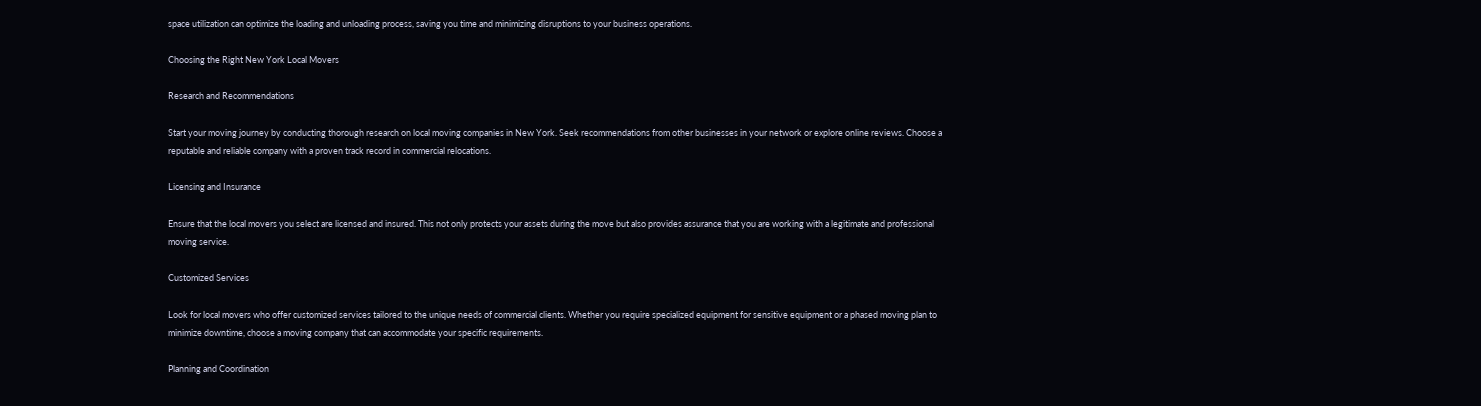space utilization can optimize the loading and unloading process, saving you time and minimizing disruptions to your business operations.

Choosing the Right New York Local Movers

Research and Recommendations

Start your moving journey by conducting thorough research on local moving companies in New York. Seek recommendations from other businesses in your network or explore online reviews. Choose a reputable and reliable company with a proven track record in commercial relocations.

Licensing and Insurance

Ensure that the local movers you select are licensed and insured. This not only protects your assets during the move but also provides assurance that you are working with a legitimate and professional moving service.

Customized Services

Look for local movers who offer customized services tailored to the unique needs of commercial clients. Whether you require specialized equipment for sensitive equipment or a phased moving plan to minimize downtime, choose a moving company that can accommodate your specific requirements.

Planning and Coordination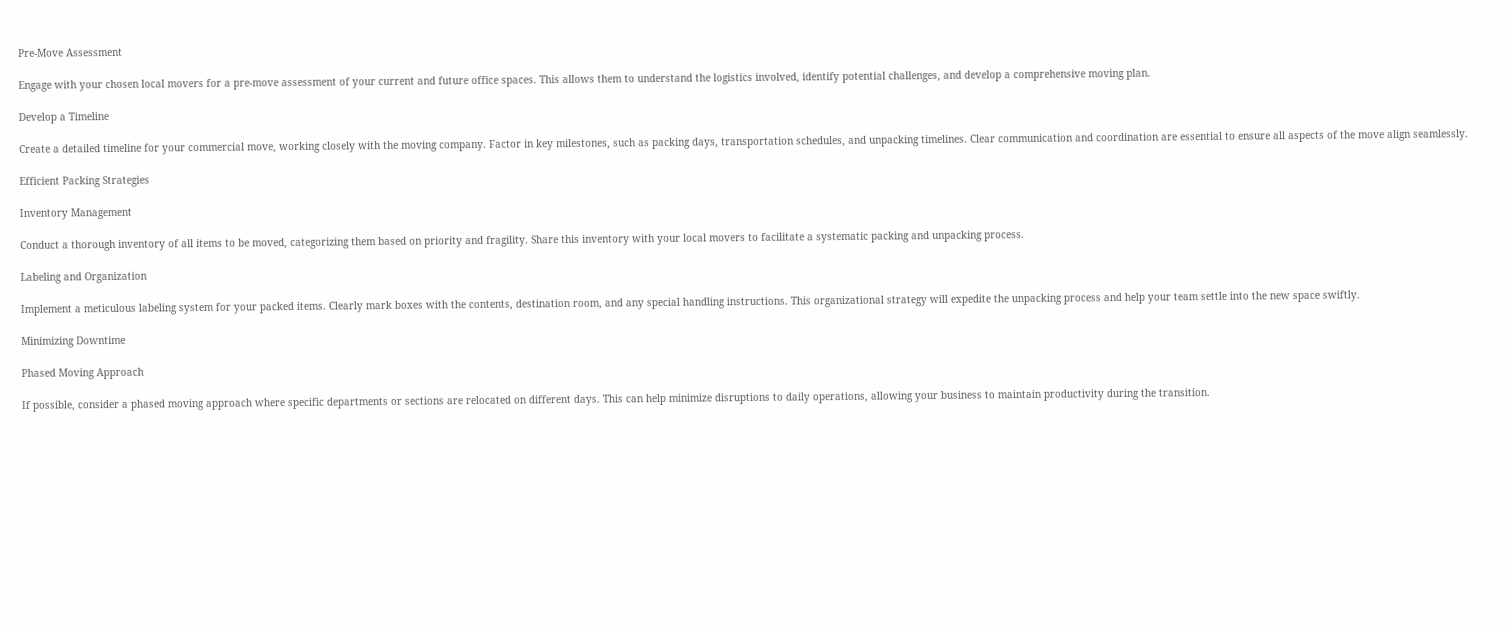Pre-Move Assessment

Engage with your chosen local movers for a pre-move assessment of your current and future office spaces. This allows them to understand the logistics involved, identify potential challenges, and develop a comprehensive moving plan.

Develop a Timeline

Create a detailed timeline for your commercial move, working closely with the moving company. Factor in key milestones, such as packing days, transportation schedules, and unpacking timelines. Clear communication and coordination are essential to ensure all aspects of the move align seamlessly.

Efficient Packing Strategies

Inventory Management

Conduct a thorough inventory of all items to be moved, categorizing them based on priority and fragility. Share this inventory with your local movers to facilitate a systematic packing and unpacking process.

Labeling and Organization

Implement a meticulous labeling system for your packed items. Clearly mark boxes with the contents, destination room, and any special handling instructions. This organizational strategy will expedite the unpacking process and help your team settle into the new space swiftly.

Minimizing Downtime

Phased Moving Approach

If possible, consider a phased moving approach where specific departments or sections are relocated on different days. This can help minimize disruptions to daily operations, allowing your business to maintain productivity during the transition.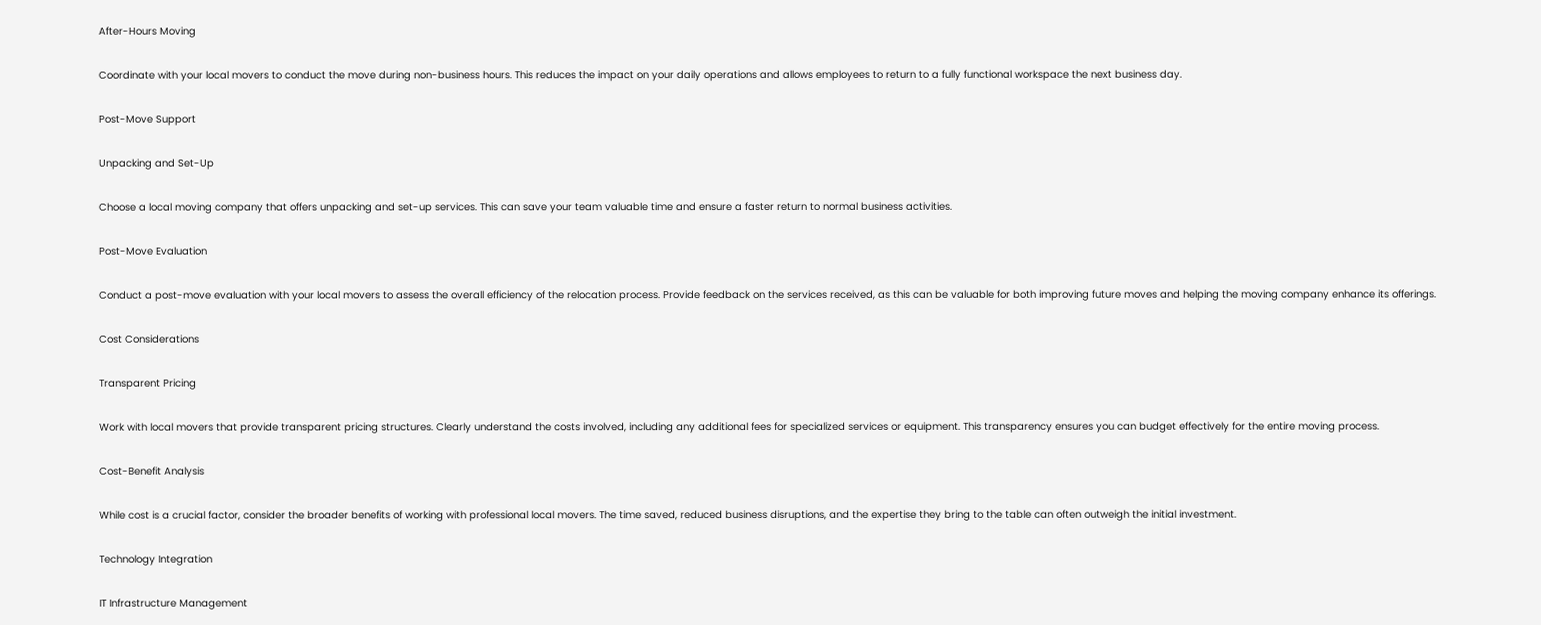After-Hours Moving

Coordinate with your local movers to conduct the move during non-business hours. This reduces the impact on your daily operations and allows employees to return to a fully functional workspace the next business day.

Post-Move Support

Unpacking and Set-Up

Choose a local moving company that offers unpacking and set-up services. This can save your team valuable time and ensure a faster return to normal business activities.

Post-Move Evaluation

Conduct a post-move evaluation with your local movers to assess the overall efficiency of the relocation process. Provide feedback on the services received, as this can be valuable for both improving future moves and helping the moving company enhance its offerings.

Cost Considerations

Transparent Pricing

Work with local movers that provide transparent pricing structures. Clearly understand the costs involved, including any additional fees for specialized services or equipment. This transparency ensures you can budget effectively for the entire moving process.

Cost-Benefit Analysis

While cost is a crucial factor, consider the broader benefits of working with professional local movers. The time saved, reduced business disruptions, and the expertise they bring to the table can often outweigh the initial investment.

Technology Integration

IT Infrastructure Management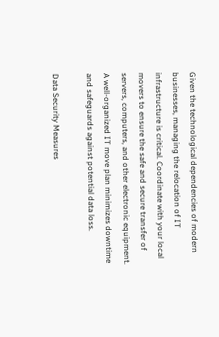Given the technological dependencies of modern businesses, managing the relocation of IT infrastructure is critical. Coordinate with your local movers to ensure the safe and secure transfer of servers, computers, and other electronic equipment. A well-organized IT move plan minimizes downtime and safeguards against potential data loss.

Data Security Measures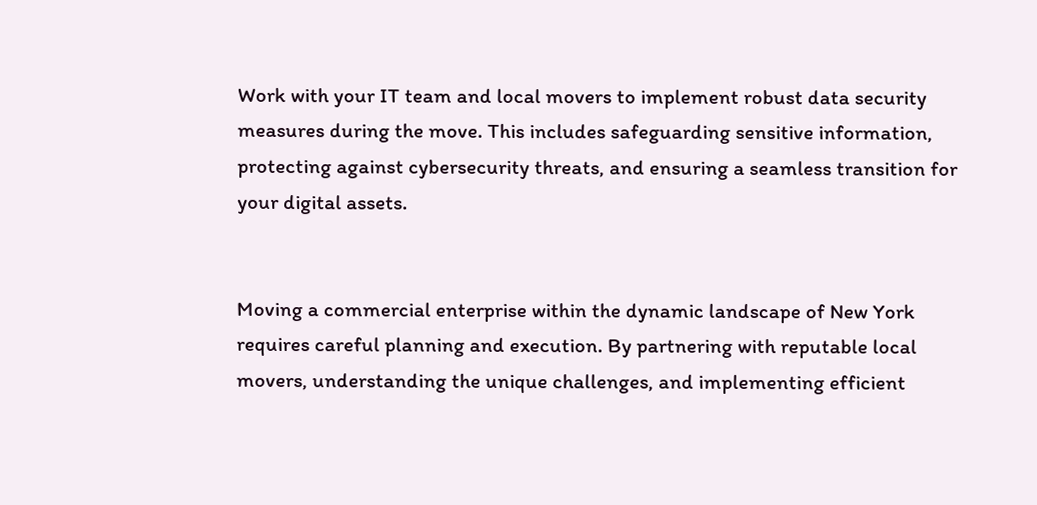Work with your IT team and local movers to implement robust data security measures during the move. This includes safeguarding sensitive information, protecting against cybersecurity threats, and ensuring a seamless transition for your digital assets.


Moving a commercial enterprise within the dynamic landscape of New York requires careful planning and execution. By partnering with reputable local movers, understanding the unique challenges, and implementing efficient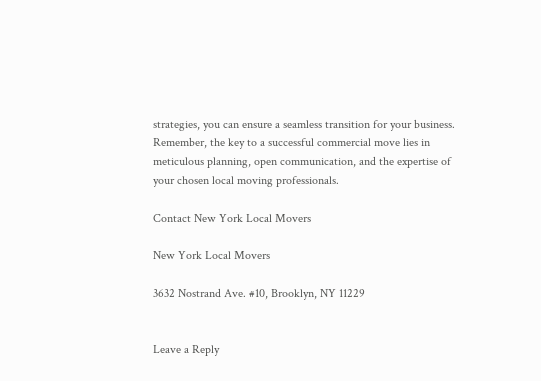strategies, you can ensure a seamless transition for your business. Remember, the key to a successful commercial move lies in meticulous planning, open communication, and the expertise of your chosen local moving professionals.

Contact New York Local Movers

New York Local Movers

3632 Nostrand Ave. #10, Brooklyn, NY 11229


Leave a Reply